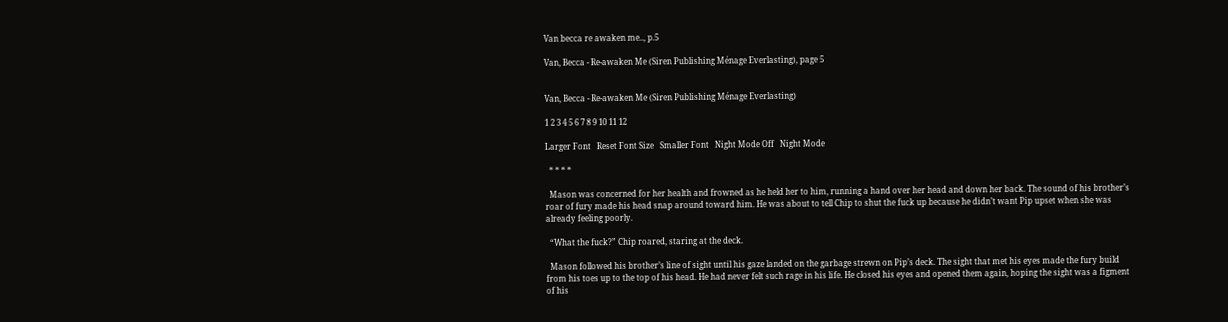Van becca re awaken me.., p.5

Van, Becca - Re-awaken Me (Siren Publishing Ménage Everlasting), page 5


Van, Becca - Re-awaken Me (Siren Publishing Ménage Everlasting)

1 2 3 4 5 6 7 8 9 10 11 12

Larger Font   Reset Font Size   Smaller Font   Night Mode Off   Night Mode

  * * * *

  Mason was concerned for her health and frowned as he held her to him, running a hand over her head and down her back. The sound of his brother’s roar of fury made his head snap around toward him. He was about to tell Chip to shut the fuck up because he didn’t want Pip upset when she was already feeling poorly.

  “What the fuck?” Chip roared, staring at the deck.

  Mason followed his brother’s line of sight until his gaze landed on the garbage strewn on Pip’s deck. The sight that met his eyes made the fury build from his toes up to the top of his head. He had never felt such rage in his life. He closed his eyes and opened them again, hoping the sight was a figment of his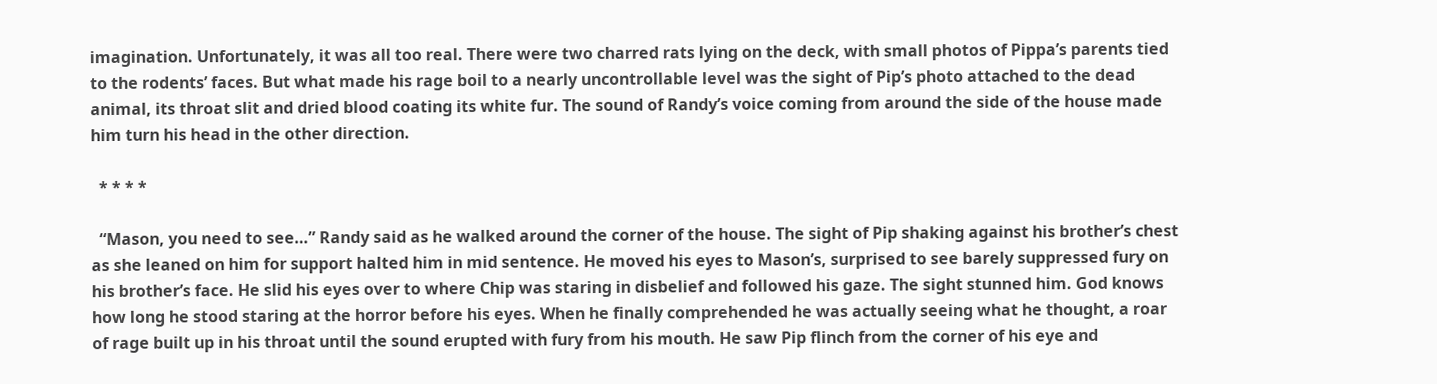imagination. Unfortunately, it was all too real. There were two charred rats lying on the deck, with small photos of Pippa’s parents tied to the rodents’ faces. But what made his rage boil to a nearly uncontrollable level was the sight of Pip’s photo attached to the dead animal, its throat slit and dried blood coating its white fur. The sound of Randy’s voice coming from around the side of the house made him turn his head in the other direction.

  * * * *

  “Mason, you need to see…” Randy said as he walked around the corner of the house. The sight of Pip shaking against his brother’s chest as she leaned on him for support halted him in mid sentence. He moved his eyes to Mason’s, surprised to see barely suppressed fury on his brother’s face. He slid his eyes over to where Chip was staring in disbelief and followed his gaze. The sight stunned him. God knows how long he stood staring at the horror before his eyes. When he finally comprehended he was actually seeing what he thought, a roar of rage built up in his throat until the sound erupted with fury from his mouth. He saw Pip flinch from the corner of his eye and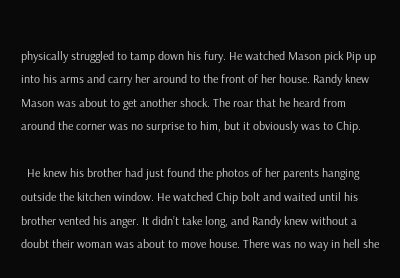physically struggled to tamp down his fury. He watched Mason pick Pip up into his arms and carry her around to the front of her house. Randy knew Mason was about to get another shock. The roar that he heard from around the corner was no surprise to him, but it obviously was to Chip.

  He knew his brother had just found the photos of her parents hanging outside the kitchen window. He watched Chip bolt and waited until his brother vented his anger. It didn’t take long, and Randy knew without a doubt their woman was about to move house. There was no way in hell she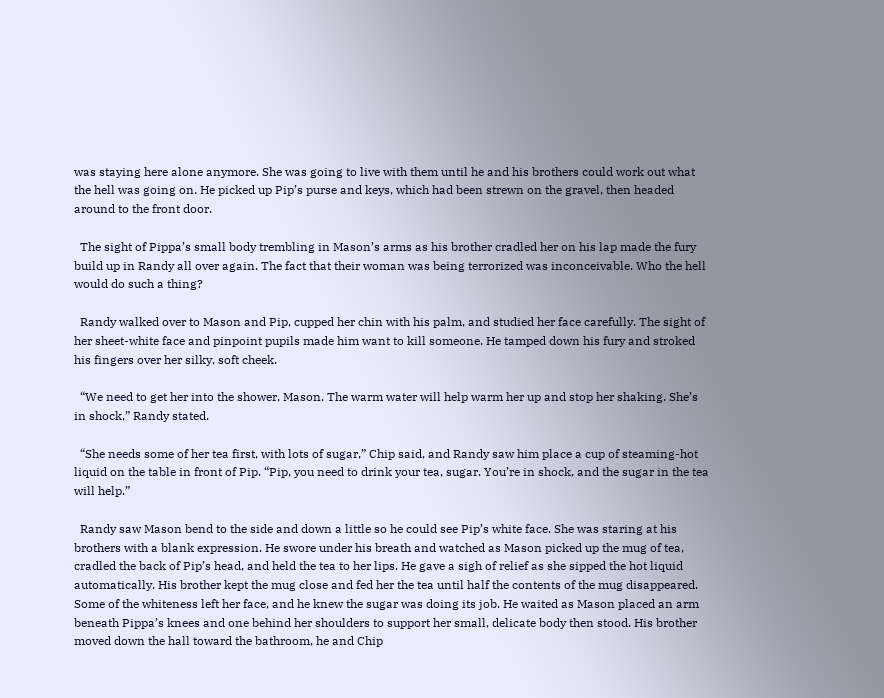was staying here alone anymore. She was going to live with them until he and his brothers could work out what the hell was going on. He picked up Pip’s purse and keys, which had been strewn on the gravel, then headed around to the front door.

  The sight of Pippa’s small body trembling in Mason’s arms as his brother cradled her on his lap made the fury build up in Randy all over again. The fact that their woman was being terrorized was inconceivable. Who the hell would do such a thing?

  Randy walked over to Mason and Pip, cupped her chin with his palm, and studied her face carefully. The sight of her sheet-white face and pinpoint pupils made him want to kill someone. He tamped down his fury and stroked his fingers over her silky, soft cheek.

  “We need to get her into the shower, Mason. The warm water will help warm her up and stop her shaking. She’s in shock,” Randy stated.

  “She needs some of her tea first, with lots of sugar,” Chip said, and Randy saw him place a cup of steaming-hot liquid on the table in front of Pip. “Pip, you need to drink your tea, sugar. You’re in shock, and the sugar in the tea will help.”

  Randy saw Mason bend to the side and down a little so he could see Pip’s white face. She was staring at his brothers with a blank expression. He swore under his breath and watched as Mason picked up the mug of tea, cradled the back of Pip’s head, and held the tea to her lips. He gave a sigh of relief as she sipped the hot liquid automatically. His brother kept the mug close and fed her the tea until half the contents of the mug disappeared. Some of the whiteness left her face, and he knew the sugar was doing its job. He waited as Mason placed an arm beneath Pippa’s knees and one behind her shoulders to support her small, delicate body then stood. His brother moved down the hall toward the bathroom, he and Chip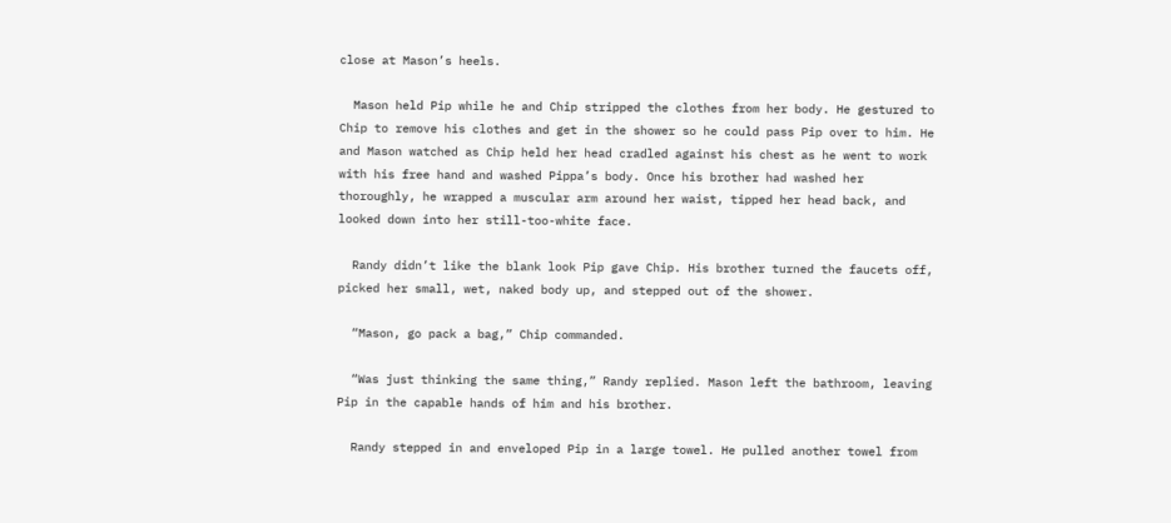close at Mason’s heels.

  Mason held Pip while he and Chip stripped the clothes from her body. He gestured to Chip to remove his clothes and get in the shower so he could pass Pip over to him. He and Mason watched as Chip held her head cradled against his chest as he went to work with his free hand and washed Pippa’s body. Once his brother had washed her thoroughly, he wrapped a muscular arm around her waist, tipped her head back, and looked down into her still-too-white face.

  Randy didn’t like the blank look Pip gave Chip. His brother turned the faucets off, picked her small, wet, naked body up, and stepped out of the shower.

  “Mason, go pack a bag,” Chip commanded.

  “Was just thinking the same thing,” Randy replied. Mason left the bathroom, leaving Pip in the capable hands of him and his brother.

  Randy stepped in and enveloped Pip in a large towel. He pulled another towel from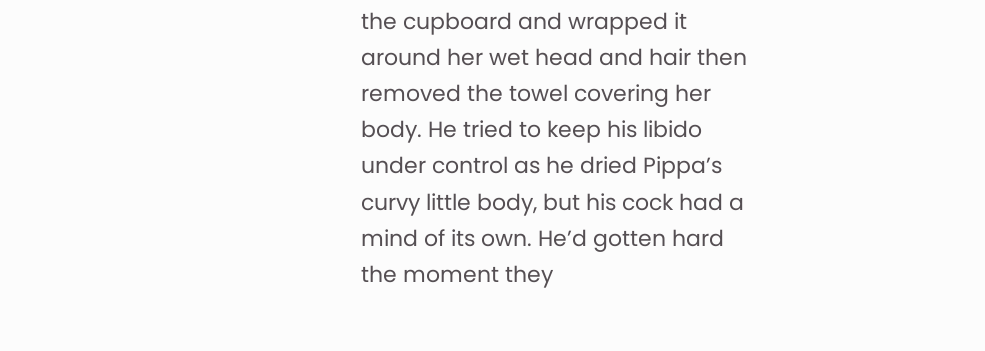the cupboard and wrapped it around her wet head and hair then removed the towel covering her body. He tried to keep his libido under control as he dried Pippa’s curvy little body, but his cock had a mind of its own. He’d gotten hard the moment they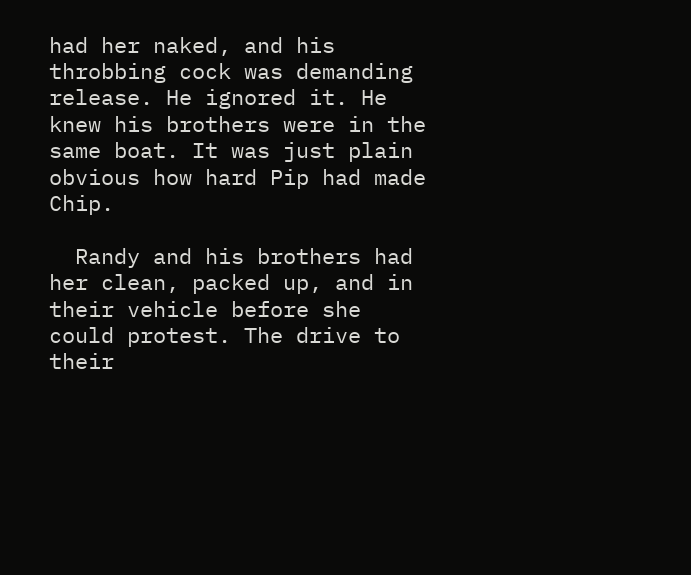had her naked, and his throbbing cock was demanding release. He ignored it. He knew his brothers were in the same boat. It was just plain obvious how hard Pip had made Chip.

  Randy and his brothers had her clean, packed up, and in their vehicle before she could protest. The drive to their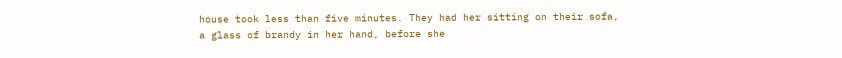house took less than five minutes. They had her sitting on their sofa, a glass of brandy in her hand, before she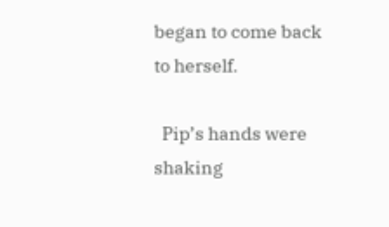began to come back to herself.

  Pip’s hands were shaking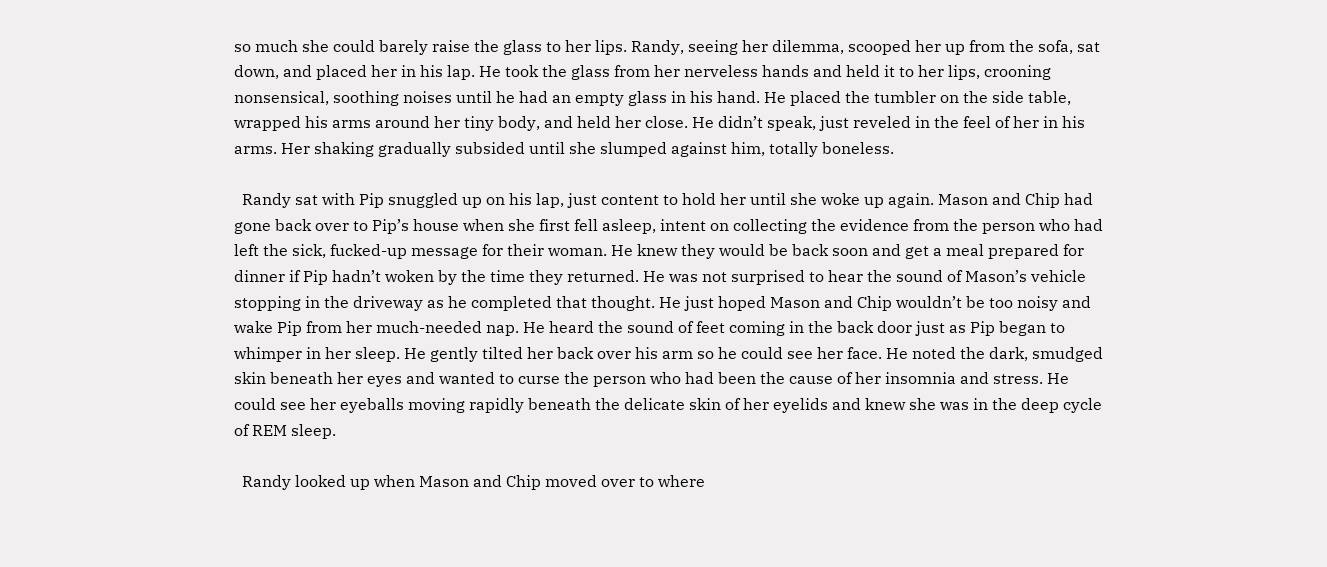so much she could barely raise the glass to her lips. Randy, seeing her dilemma, scooped her up from the sofa, sat down, and placed her in his lap. He took the glass from her nerveless hands and held it to her lips, crooning nonsensical, soothing noises until he had an empty glass in his hand. He placed the tumbler on the side table, wrapped his arms around her tiny body, and held her close. He didn’t speak, just reveled in the feel of her in his arms. Her shaking gradually subsided until she slumped against him, totally boneless.

  Randy sat with Pip snuggled up on his lap, just content to hold her until she woke up again. Mason and Chip had gone back over to Pip’s house when she first fell asleep, intent on collecting the evidence from the person who had left the sick, fucked-up message for their woman. He knew they would be back soon and get a meal prepared for dinner if Pip hadn’t woken by the time they returned. He was not surprised to hear the sound of Mason’s vehicle stopping in the driveway as he completed that thought. He just hoped Mason and Chip wouldn’t be too noisy and wake Pip from her much-needed nap. He heard the sound of feet coming in the back door just as Pip began to whimper in her sleep. He gently tilted her back over his arm so he could see her face. He noted the dark, smudged skin beneath her eyes and wanted to curse the person who had been the cause of her insomnia and stress. He could see her eyeballs moving rapidly beneath the delicate skin of her eyelids and knew she was in the deep cycle of REM sleep.

  Randy looked up when Mason and Chip moved over to where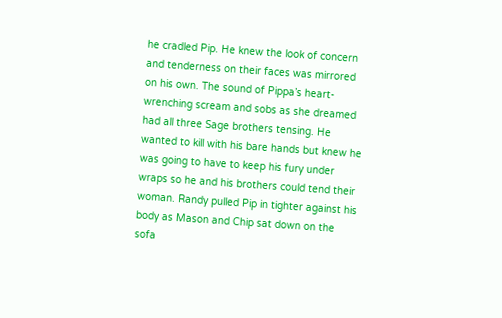he cradled Pip. He knew the look of concern and tenderness on their faces was mirrored on his own. The sound of Pippa’s heart-wrenching scream and sobs as she dreamed had all three Sage brothers tensing. He wanted to kill with his bare hands but knew he was going to have to keep his fury under wraps so he and his brothers could tend their woman. Randy pulled Pip in tighter against his body as Mason and Chip sat down on the sofa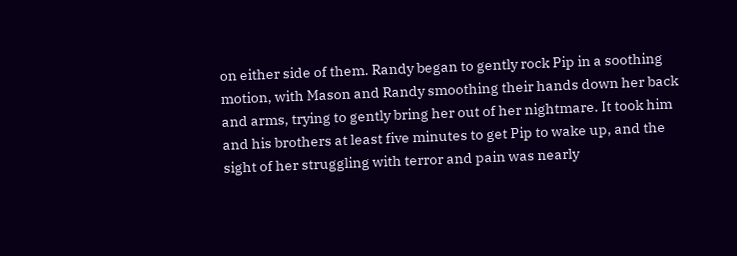on either side of them. Randy began to gently rock Pip in a soothing motion, with Mason and Randy smoothing their hands down her back and arms, trying to gently bring her out of her nightmare. It took him and his brothers at least five minutes to get Pip to wake up, and the sight of her struggling with terror and pain was nearly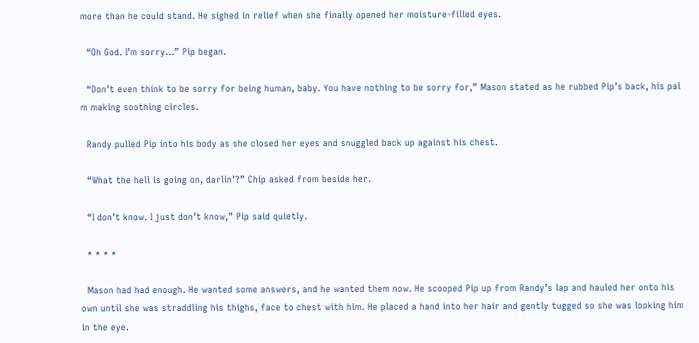more than he could stand. He sighed in relief when she finally opened her moisture-filled eyes.

  “Oh God. I’m sorry…” Pip began.

  “Don’t even think to be sorry for being human, baby. You have nothing to be sorry for,” Mason stated as he rubbed Pip’s back, his pal
m making soothing circles.

  Randy pulled Pip into his body as she closed her eyes and snuggled back up against his chest.

  “What the hell is going on, darlin’?” Chip asked from beside her.

  “I don’t know. I just don’t know,” Pip said quietly.

  * * * *

  Mason had had enough. He wanted some answers, and he wanted them now. He scooped Pip up from Randy’s lap and hauled her onto his own until she was straddling his thighs, face to chest with him. He placed a hand into her hair and gently tugged so she was looking him in the eye.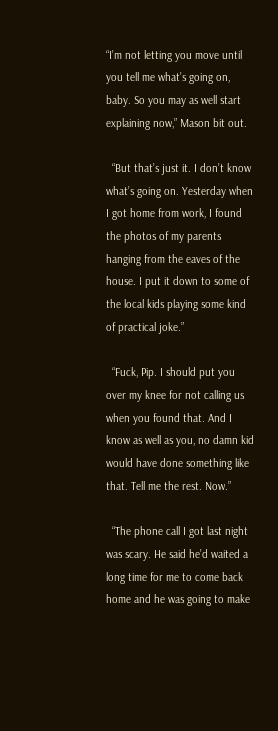“I’m not letting you move until you tell me what’s going on, baby. So you may as well start explaining now,” Mason bit out.

  “But that’s just it. I don’t know what’s going on. Yesterday when I got home from work, I found the photos of my parents hanging from the eaves of the house. I put it down to some of the local kids playing some kind of practical joke.”

  “Fuck, Pip. I should put you over my knee for not calling us when you found that. And I know as well as you, no damn kid would have done something like that. Tell me the rest. Now.”

  “The phone call I got last night was scary. He said he’d waited a long time for me to come back home and he was going to make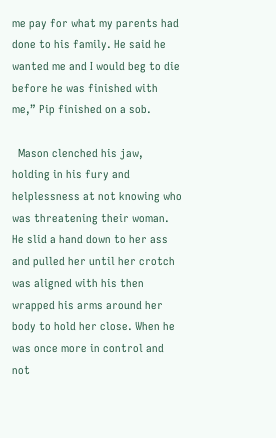me pay for what my parents had done to his family. He said he wanted me and I would beg to die before he was finished with me,” Pip finished on a sob.

  Mason clenched his jaw, holding in his fury and helplessness at not knowing who was threatening their woman. He slid a hand down to her ass and pulled her until her crotch was aligned with his then wrapped his arms around her body to hold her close. When he was once more in control and not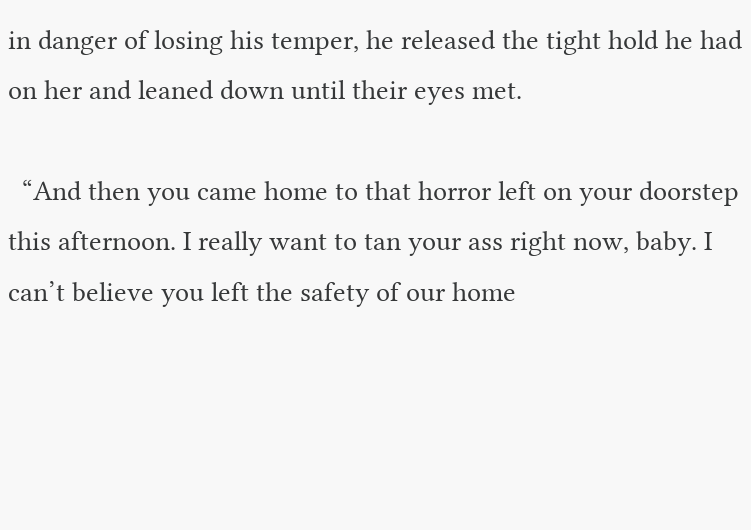in danger of losing his temper, he released the tight hold he had on her and leaned down until their eyes met.

  “And then you came home to that horror left on your doorstep this afternoon. I really want to tan your ass right now, baby. I can’t believe you left the safety of our home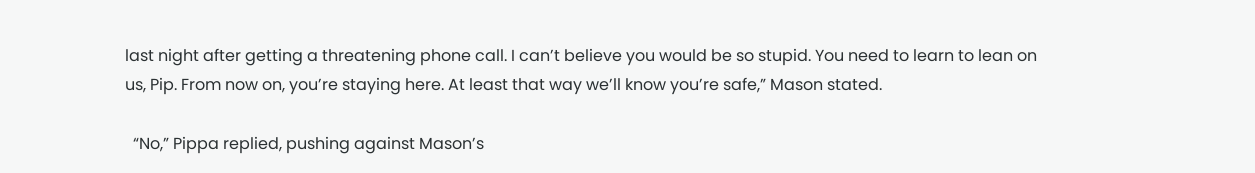last night after getting a threatening phone call. I can’t believe you would be so stupid. You need to learn to lean on us, Pip. From now on, you’re staying here. At least that way we’ll know you’re safe,” Mason stated.

  “No,” Pippa replied, pushing against Mason’s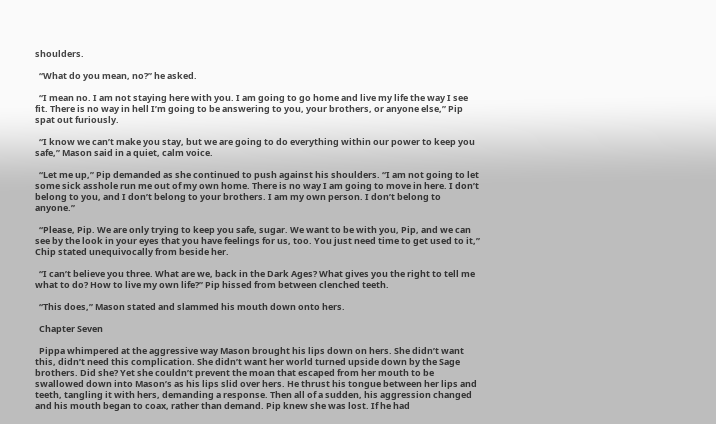shoulders.

  “What do you mean, no?” he asked.

  “I mean no. I am not staying here with you. I am going to go home and live my life the way I see fit. There is no way in hell I’m going to be answering to you, your brothers, or anyone else,” Pip spat out furiously.

  “I know we can’t make you stay, but we are going to do everything within our power to keep you safe,” Mason said in a quiet, calm voice.

  “Let me up,” Pip demanded as she continued to push against his shoulders. “I am not going to let some sick asshole run me out of my own home. There is no way I am going to move in here. I don’t belong to you, and I don’t belong to your brothers. I am my own person. I don’t belong to anyone.”

  “Please, Pip. We are only trying to keep you safe, sugar. We want to be with you, Pip, and we can see by the look in your eyes that you have feelings for us, too. You just need time to get used to it,” Chip stated unequivocally from beside her.

  “I can’t believe you three. What are we, back in the Dark Ages? What gives you the right to tell me what to do? How to live my own life?” Pip hissed from between clenched teeth.

  “This does,” Mason stated and slammed his mouth down onto hers.

  Chapter Seven

  Pippa whimpered at the aggressive way Mason brought his lips down on hers. She didn’t want this, didn’t need this complication. She didn’t want her world turned upside down by the Sage brothers. Did she? Yet she couldn’t prevent the moan that escaped from her mouth to be swallowed down into Mason’s as his lips slid over hers. He thrust his tongue between her lips and teeth, tangling it with hers, demanding a response. Then all of a sudden, his aggression changed and his mouth began to coax, rather than demand. Pip knew she was lost. If he had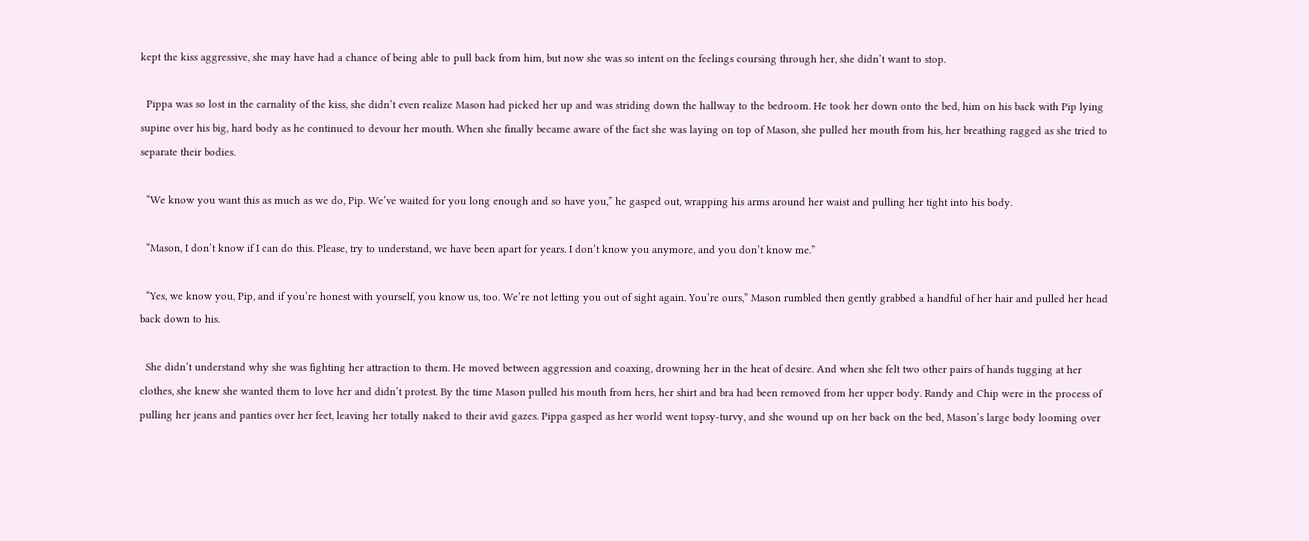kept the kiss aggressive, she may have had a chance of being able to pull back from him, but now she was so intent on the feelings coursing through her, she didn’t want to stop.

  Pippa was so lost in the carnality of the kiss, she didn’t even realize Mason had picked her up and was striding down the hallway to the bedroom. He took her down onto the bed, him on his back with Pip lying supine over his big, hard body as he continued to devour her mouth. When she finally became aware of the fact she was laying on top of Mason, she pulled her mouth from his, her breathing ragged as she tried to separate their bodies.

  “We know you want this as much as we do, Pip. We’ve waited for you long enough and so have you,” he gasped out, wrapping his arms around her waist and pulling her tight into his body.

  “Mason, I don’t know if I can do this. Please, try to understand, we have been apart for years. I don’t know you anymore, and you don’t know me.”

  “Yes, we know you, Pip, and if you’re honest with yourself, you know us, too. We’re not letting you out of sight again. You’re ours,” Mason rumbled then gently grabbed a handful of her hair and pulled her head back down to his.

  She didn’t understand why she was fighting her attraction to them. He moved between aggression and coaxing, drowning her in the heat of desire. And when she felt two other pairs of hands tugging at her clothes, she knew she wanted them to love her and didn’t protest. By the time Mason pulled his mouth from hers, her shirt and bra had been removed from her upper body. Randy and Chip were in the process of pulling her jeans and panties over her feet, leaving her totally naked to their avid gazes. Pippa gasped as her world went topsy-turvy, and she wound up on her back on the bed, Mason’s large body looming over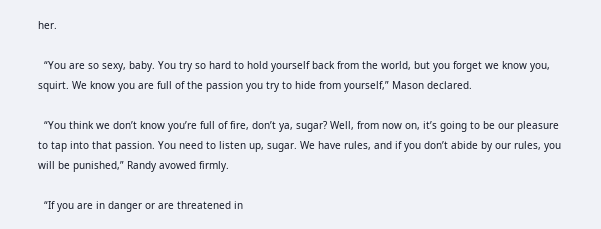her.

  “You are so sexy, baby. You try so hard to hold yourself back from the world, but you forget we know you, squirt. We know you are full of the passion you try to hide from yourself,” Mason declared.

  “You think we don’t know you’re full of fire, don’t ya, sugar? Well, from now on, it’s going to be our pleasure to tap into that passion. You need to listen up, sugar. We have rules, and if you don’t abide by our rules, you will be punished,” Randy avowed firmly.

  “If you are in danger or are threatened in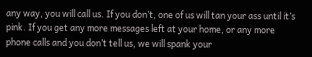any way, you will call us. If you don’t, one of us will tan your ass until it’s pink. If you get any more messages left at your home, or any more phone calls and you don’t tell us, we will spank your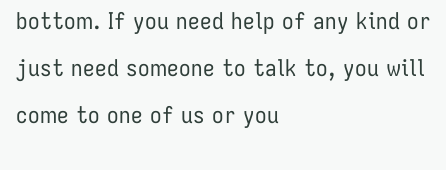bottom. If you need help of any kind or just need someone to talk to, you will come to one of us or you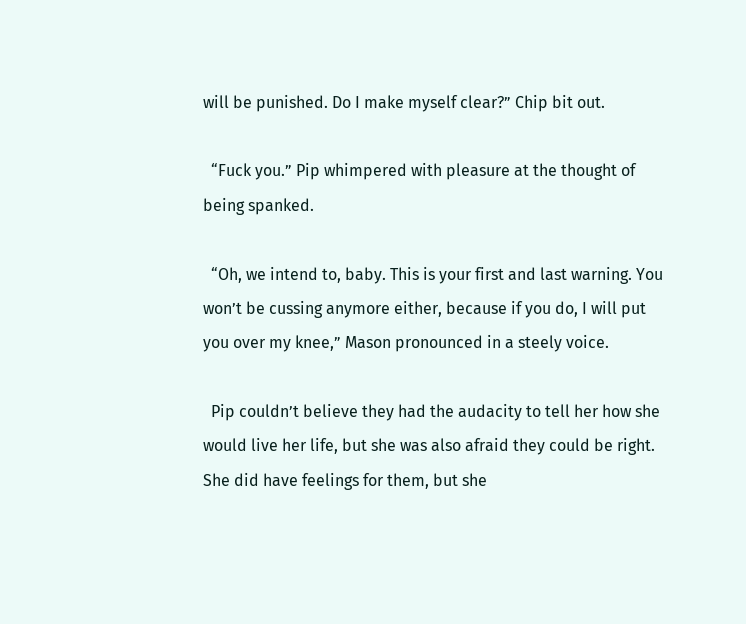will be punished. Do I make myself clear?” Chip bit out.

  “Fuck you.” Pip whimpered with pleasure at the thought of being spanked.

  “Oh, we intend to, baby. This is your first and last warning. You won’t be cussing anymore either, because if you do, I will put you over my knee,” Mason pronounced in a steely voice.

  Pip couldn’t believe they had the audacity to tell her how she would live her life, but she was also afraid they could be right. She did have feelings for them, but she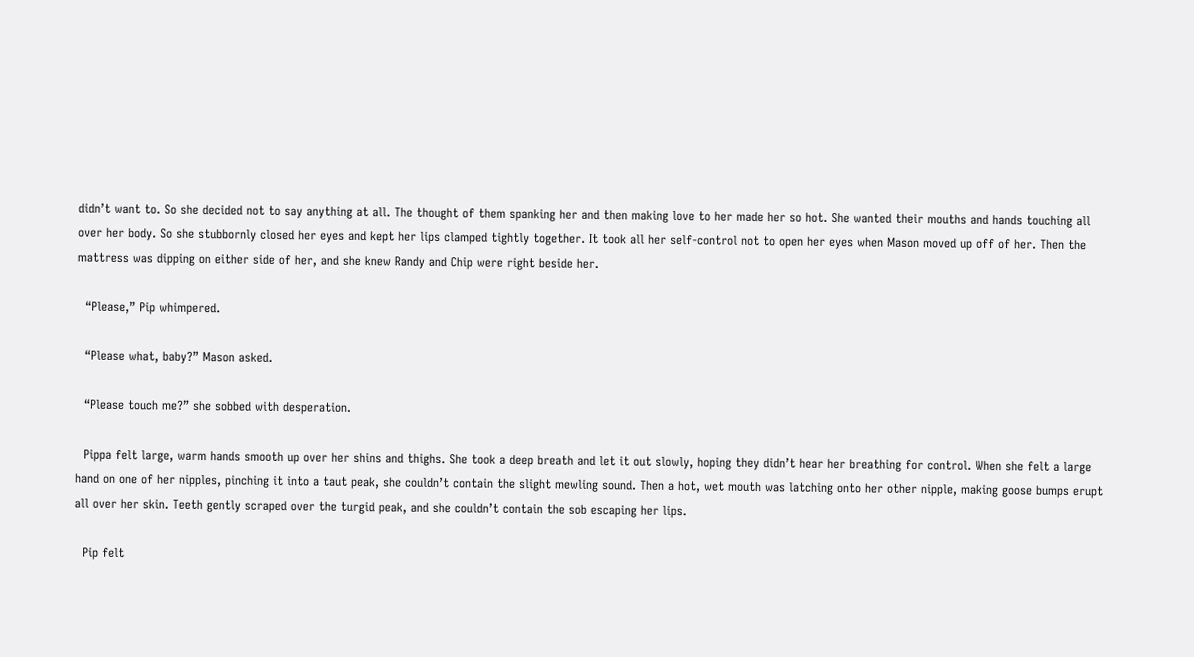didn’t want to. So she decided not to say anything at all. The thought of them spanking her and then making love to her made her so hot. She wanted their mouths and hands touching all over her body. So she stubbornly closed her eyes and kept her lips clamped tightly together. It took all her self-control not to open her eyes when Mason moved up off of her. Then the mattress was dipping on either side of her, and she knew Randy and Chip were right beside her.

  “Please,” Pip whimpered.

  “Please what, baby?” Mason asked.

  “Please touch me?” she sobbed with desperation.

  Pippa felt large, warm hands smooth up over her shins and thighs. She took a deep breath and let it out slowly, hoping they didn’t hear her breathing for control. When she felt a large hand on one of her nipples, pinching it into a taut peak, she couldn’t contain the slight mewling sound. Then a hot, wet mouth was latching onto her other nipple, making goose bumps erupt all over her skin. Teeth gently scraped over the turgid peak, and she couldn’t contain the sob escaping her lips.

  Pip felt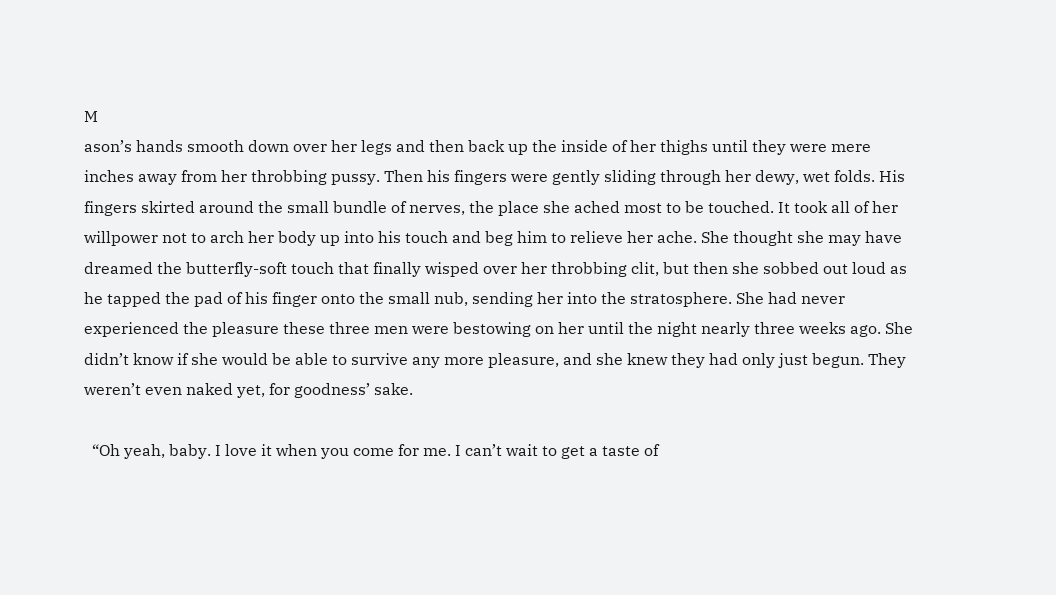M
ason’s hands smooth down over her legs and then back up the inside of her thighs until they were mere inches away from her throbbing pussy. Then his fingers were gently sliding through her dewy, wet folds. His fingers skirted around the small bundle of nerves, the place she ached most to be touched. It took all of her willpower not to arch her body up into his touch and beg him to relieve her ache. She thought she may have dreamed the butterfly-soft touch that finally wisped over her throbbing clit, but then she sobbed out loud as he tapped the pad of his finger onto the small nub, sending her into the stratosphere. She had never experienced the pleasure these three men were bestowing on her until the night nearly three weeks ago. She didn’t know if she would be able to survive any more pleasure, and she knew they had only just begun. They weren’t even naked yet, for goodness’ sake.

  “Oh yeah, baby. I love it when you come for me. I can’t wait to get a taste of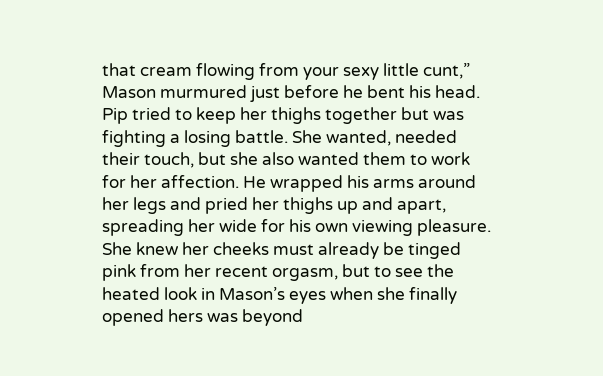that cream flowing from your sexy little cunt,” Mason murmured just before he bent his head. Pip tried to keep her thighs together but was fighting a losing battle. She wanted, needed their touch, but she also wanted them to work for her affection. He wrapped his arms around her legs and pried her thighs up and apart, spreading her wide for his own viewing pleasure. She knew her cheeks must already be tinged pink from her recent orgasm, but to see the heated look in Mason’s eyes when she finally opened hers was beyond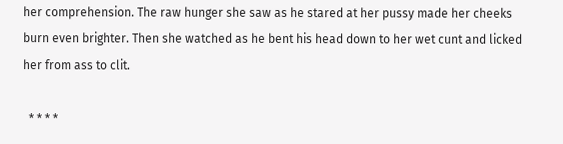her comprehension. The raw hunger she saw as he stared at her pussy made her cheeks burn even brighter. Then she watched as he bent his head down to her wet cunt and licked her from ass to clit.

  * * * *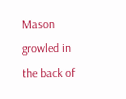Mason growled in the back of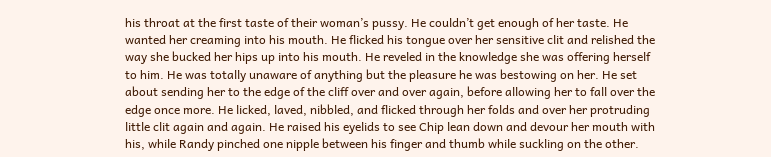his throat at the first taste of their woman’s pussy. He couldn’t get enough of her taste. He wanted her creaming into his mouth. He flicked his tongue over her sensitive clit and relished the way she bucked her hips up into his mouth. He reveled in the knowledge she was offering herself to him. He was totally unaware of anything but the pleasure he was bestowing on her. He set about sending her to the edge of the cliff over and over again, before allowing her to fall over the edge once more. He licked, laved, nibbled, and flicked through her folds and over her protruding little clit again and again. He raised his eyelids to see Chip lean down and devour her mouth with his, while Randy pinched one nipple between his finger and thumb while suckling on the other.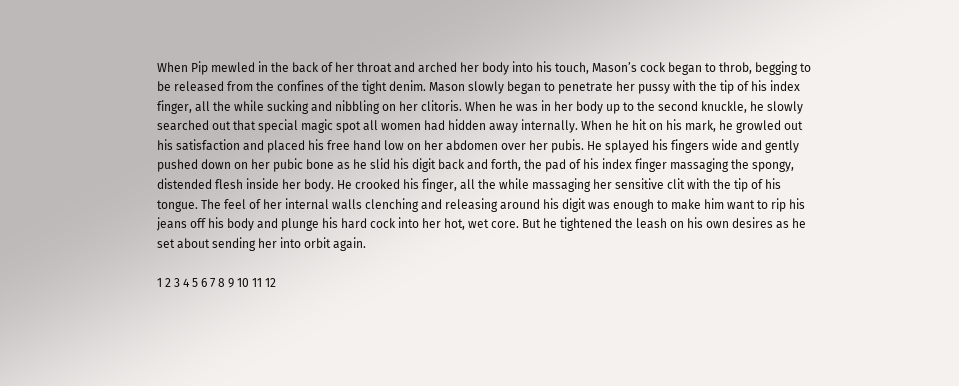When Pip mewled in the back of her throat and arched her body into his touch, Mason’s cock began to throb, begging to be released from the confines of the tight denim. Mason slowly began to penetrate her pussy with the tip of his index finger, all the while sucking and nibbling on her clitoris. When he was in her body up to the second knuckle, he slowly searched out that special magic spot all women had hidden away internally. When he hit on his mark, he growled out his satisfaction and placed his free hand low on her abdomen over her pubis. He splayed his fingers wide and gently pushed down on her pubic bone as he slid his digit back and forth, the pad of his index finger massaging the spongy, distended flesh inside her body. He crooked his finger, all the while massaging her sensitive clit with the tip of his tongue. The feel of her internal walls clenching and releasing around his digit was enough to make him want to rip his jeans off his body and plunge his hard cock into her hot, wet core. But he tightened the leash on his own desires as he set about sending her into orbit again.

1 2 3 4 5 6 7 8 9 10 11 12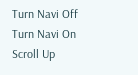Turn Navi Off
Turn Navi On
Scroll Up